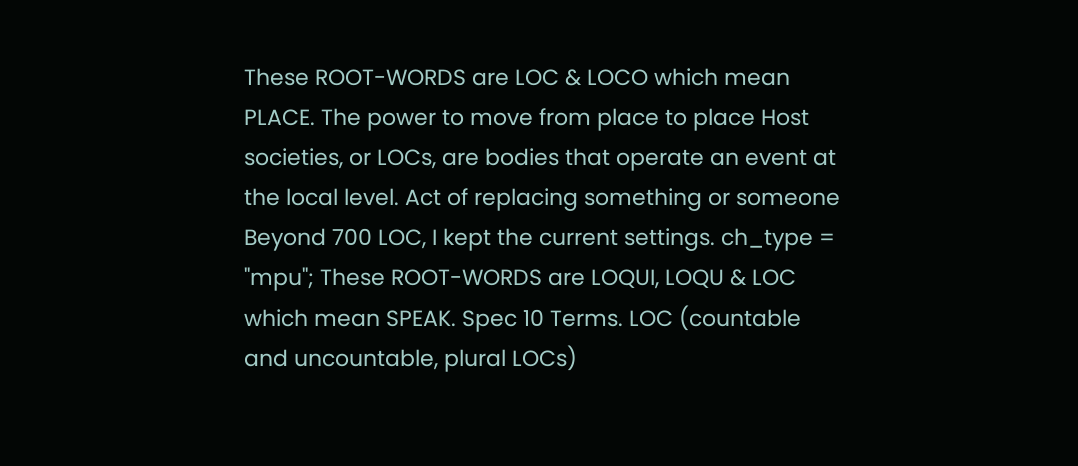These ROOT-WORDS are LOC & LOCO which mean PLACE. The power to move from place to place Host societies, or LOCs, are bodies that operate an event at the local level. Act of replacing something or someone Beyond 700 LOC, I kept the current settings. ch_type = "mpu"; These ROOT-WORDS are LOQUI, LOQU & LOC which mean SPEAK. Spec 10 Terms. LOC (countable and uncountable, plural LOCs)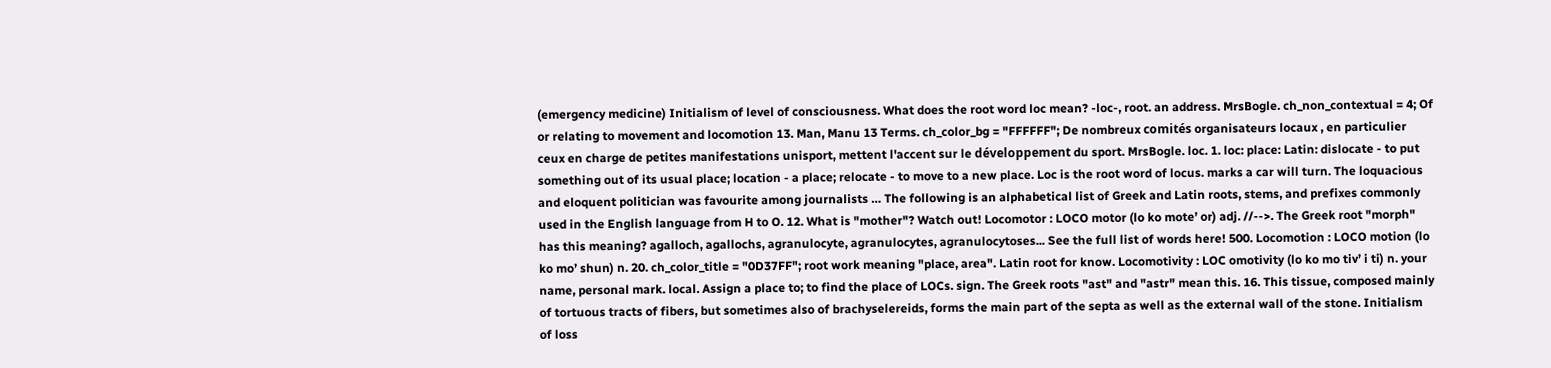(emergency medicine) Initialism of level of consciousness. What does the root word loc mean? -loc-, root. an address. MrsBogle. ch_non_contextual = 4; Of or relating to movement and locomotion 13. Man, Manu 13 Terms. ch_color_bg = "FFFFFF"; De nombreux comités organisateurs locaux , en particulier ceux en charge de petites manifestations unisport, mettent l'accent sur le développement du sport. MrsBogle. loc. 1. loc: place: Latin: dislocate - to put something out of its usual place; location - a place; relocate - to move to a new place. Loc is the root word of locus. marks a car will turn. The loquacious and eloquent politician was favourite among journalists … The following is an alphabetical list of Greek and Latin roots, stems, and prefixes commonly used in the English language from H to O. 12. What is "mother"? Watch out! Locomotor : LOCO motor (lo ko mote’ or) adj. //-->. The Greek root "morph" has this meaning? agalloch, agallochs, agranulocyte, agranulocytes, agranulocytoses... See the full list of words here! 500. Locomotion : LOCO motion (lo ko mo’ shun) n. 20. ch_color_title = "0D37FF"; root work meaning "place, area". Latin root for know. Locomotivity : LOC omotivity (lo ko mo tiv’ i ti) n. your name, personal mark. local. Assign a place to; to find the place of LOCs. sign. The Greek roots "ast" and "astr" mean this. 16. This tissue, composed mainly of tortuous tracts of fibers, but sometimes also of brachyselereids, forms the main part of the septa as well as the external wall of the stone. Initialism of loss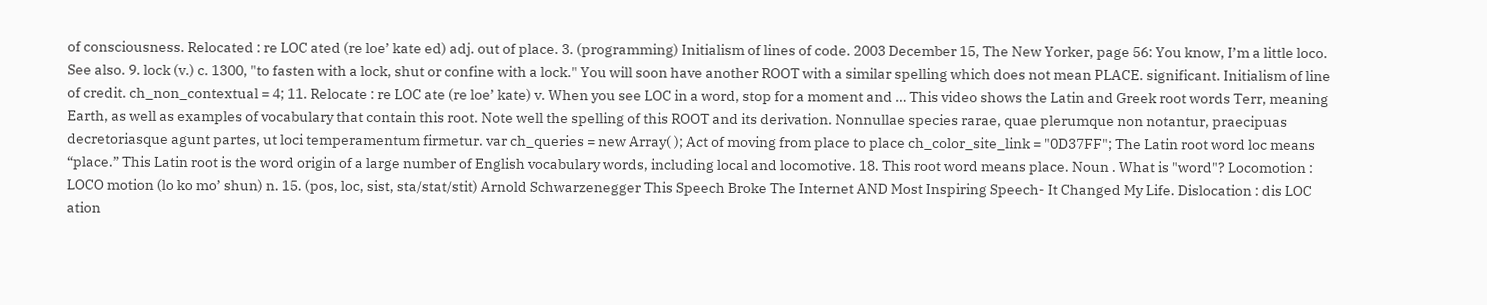of consciousness. Relocated : re LOC ated (re loe’ kate ed) adj. out of place. 3. (programming) Initialism of lines of code. 2003 December 15, The New Yorker, page 56: You know, I’m a little loco. See also. 9. lock (v.) c. 1300, "to fasten with a lock, shut or confine with a lock." You will soon have another ROOT with a similar spelling which does not mean PLACE. significant. Initialism of line of credit. ch_non_contextual = 4; 11. Relocate : re LOC ate (re loe’ kate) v. When you see LOC in a word, stop for a moment and … This video shows the Latin and Greek root words Terr, meaning Earth, as well as examples of vocabulary that contain this root. Note well the spelling of this ROOT and its derivation. Nonnullae species rarae, quae plerumque non notantur, praecipuas decretoriasque agunt partes, ut loci temperamentum firmetur. var ch_queries = new Array( ); Act of moving from place to place ch_color_site_link = "0D37FF"; The Latin root word loc means “place.” This Latin root is the word origin of a large number of English vocabulary words, including local and locomotive. 18. This root word means place. Noun . What is "word"? Locomotion : LOCO motion (lo ko mo’ shun) n. 15. (pos, loc, sist, sta/stat/stit) Arnold Schwarzenegger This Speech Broke The Internet AND Most Inspiring Speech- It Changed My Life. Dislocation : dis LOC ation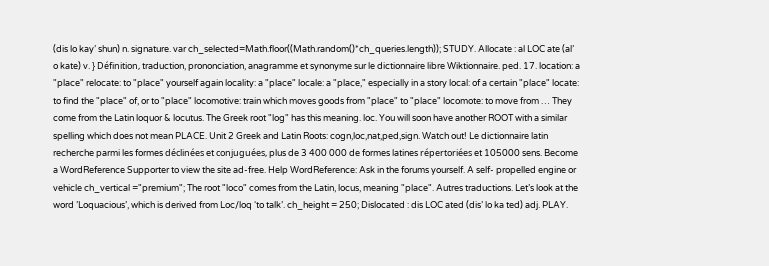(dis lo kay’ shun) n. signature. var ch_selected=Math.floor((Math.random()*ch_queries.length)); STUDY. Allocate : al LOC ate (al’ o kate) v. } Définition, traduction, prononciation, anagramme et synonyme sur le dictionnaire libre Wiktionnaire. ped. 17. location: a "place" relocate: to "place" yourself again locality: a "place" locale: a "place," especially in a story local: of a certain "place" locate: to find the "place" of, or to "place" locomotive: train which moves goods from "place" to "place" locomote: to move from … They come from the Latin loquor & locutus. The Greek root "log" has this meaning. loc. You will soon have another ROOT with a similar spelling which does not mean PLACE. Unit 2 Greek and Latin Roots: cogn,loc,nat,ped,sign. Watch out! Le dictionnaire latin recherche parmi les formes déclinées et conjuguées, plus de 3 400 000 de formes latines répertoriées et 105000 sens. Become a WordReference Supporter to view the site ad-free. Help WordReference: Ask in the forums yourself. A self- propelled engine or vehicle ch_vertical ="premium"; The root "loco" comes from the Latin, locus, meaning "place". Autres traductions. Let’s look at the word ’Loquacious’, which is derived from Loc/loq ‘to talk’. ch_height = 250; Dislocated : dis LOC ated (dis’ lo ka ted) adj. PLAY.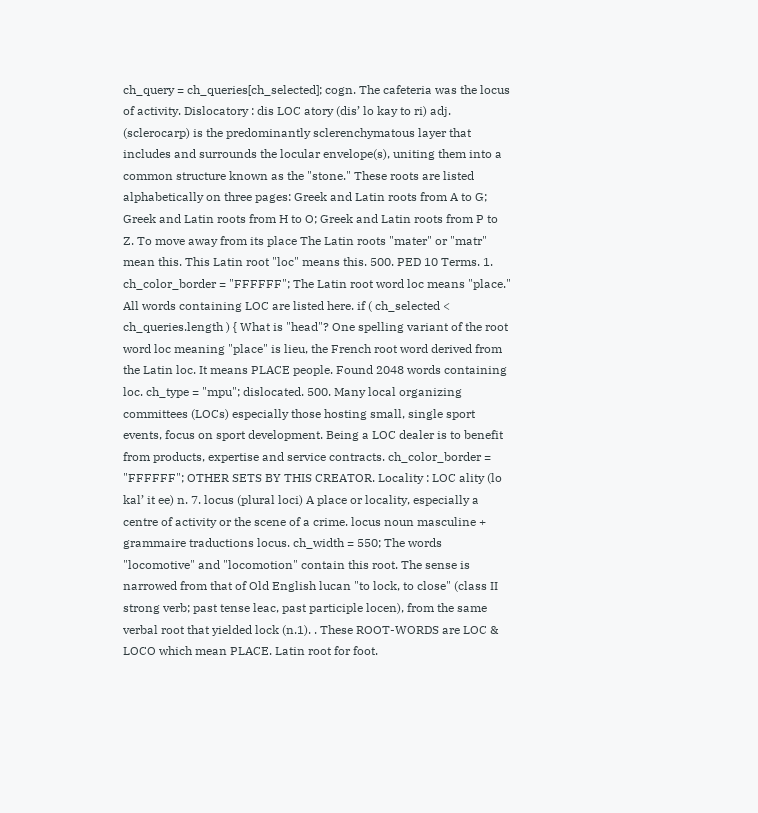ch_query = ch_queries[ch_selected]; cogn. The cafeteria was the locus of activity. Dislocatory : dis LOC atory (dis’ lo kay to ri) adj. (sclerocarp) is the predominantly sclerenchymatous layer that includes and surrounds the locular envelope(s), uniting them into a common structure known as the "stone." These roots are listed alphabetically on three pages: Greek and Latin roots from A to G; Greek and Latin roots from H to O; Greek and Latin roots from P to Z. To move away from its place The Latin roots "mater" or "matr" mean this. This Latin root "loc" means this. 500. PED 10 Terms. 1. ch_color_border = "FFFFFF"; The Latin root word loc means "place." All words containing LOC are listed here. if ( ch_selected < ch_queries.length ) { What is "head"? One spelling variant of the root word loc meaning "place" is lieu, the French root word derived from the Latin loc. It means PLACE people. Found 2048 words containing loc. ch_type = "mpu"; dislocated. 500. Many local organizing committees (LOCs) especially those hosting small, single sport events, focus on sport development. Being a LOC dealer is to benefit from products, expertise and service contracts. ch_color_border = "FFFFFF"; OTHER SETS BY THIS CREATOR. Locality : LOC ality (lo kal’ it ee) n. 7. locus (plural loci) A place or locality, especially a centre of activity or the scene of a crime. locus noun masculine + grammaire traductions locus. ch_width = 550; The words "locomotive" and "locomotion" contain this root. The sense is narrowed from that of Old English lucan "to lock, to close" (class II strong verb; past tense leac, past participle locen), from the same verbal root that yielded lock (n.1). . These ROOT-WORDS are LOC & LOCO which mean PLACE. Latin root for foot.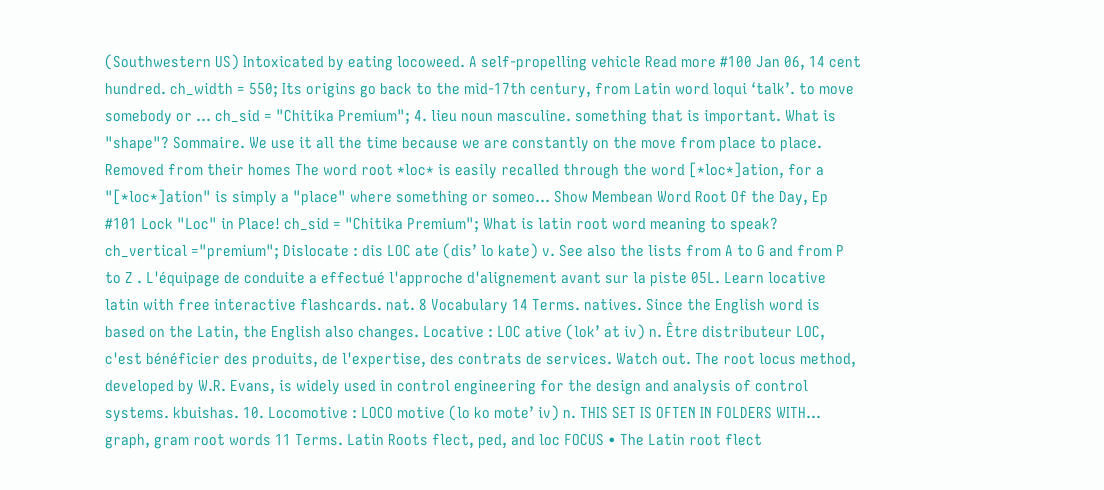(Southwestern US) Intoxicated by eating locoweed. A self-propelling vehicle Read more #100 Jan 06, 14 cent hundred. ch_width = 550; Its origins go back to the mid-17th century, from Latin word loqui ‘talk’. to move somebody or … ch_sid = "Chitika Premium"; 4. lieu noun masculine. something that is important. What is "shape"? Sommaire. We use it all the time because we are constantly on the move from place to place. Removed from their homes The word root *loc* is easily recalled through the word [*loc*]ation, for a "[*loc*]ation" is simply a "place" where something or someo… Show Membean Word Root Of the Day, Ep #101 Lock "Loc" in Place! ch_sid = "Chitika Premium"; What is latin root word meaning to speak? ch_vertical ="premium"; Dislocate : dis LOC ate (dis’ lo kate) v. See also the lists from A to G and from P to Z . L'équipage de conduite a effectué l'approche d'alignement avant sur la piste 05L. Learn locative latin with free interactive flashcards. nat. 8 Vocabulary 14 Terms. natives. Since the English word is based on the Latin, the English also changes. Locative : LOC ative (lok’ at iv) n. Être distributeur LOC, c'est bénéficier des produits, de l'expertise, des contrats de services. Watch out. The root locus method, developed by W.R. Evans, is widely used in control engineering for the design and analysis of control systems. kbuishas. 10. Locomotive : LOCO motive (lo ko mote’ iv) n. THIS SET IS OFTEN IN FOLDERS WITH... graph, gram root words 11 Terms. Latin Roots flect, ped, and loc FOCUS • The Latin root flect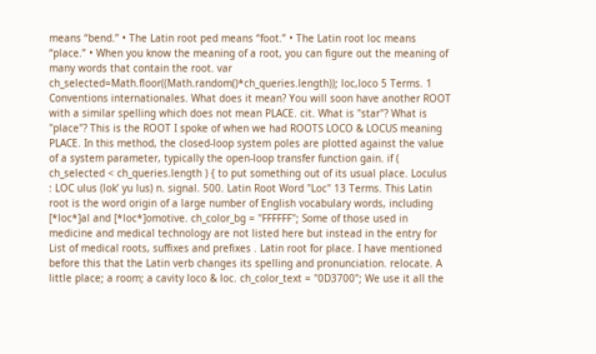means “bend.” • The Latin root ped means “foot.” • The Latin root loc means “place.” • When you know the meaning of a root, you can figure out the meaning of many words that contain the root. var ch_selected=Math.floor((Math.random()*ch_queries.length)); loc,loco 5 Terms. 1 Conventions internationales. What does it mean? You will soon have another ROOT with a similar spelling which does not mean PLACE. cit. What is "star"? What is "place"? This is the ROOT I spoke of when we had ROOTS LOCO & LOCUS meaning PLACE. In this method, the closed-loop system poles are plotted against the value of a system parameter, typically the open-loop transfer function gain. if ( ch_selected < ch_queries.length ) { to put something out of its usual place. Loculus : LOC ulus (lok’ yu lus) n. signal. 500. Latin Root Word "Loc" 13 Terms. This Latin root is the word origin of a large number of English vocabulary words, including [*loc*]al and [*loc*]omotive. ch_color_bg = "FFFFFF"; Some of those used in medicine and medical technology are not listed here but instead in the entry for List of medical roots, suffixes and prefixes . Latin root for place. I have mentioned before this that the Latin verb changes its spelling and pronunciation. relocate. A little place; a room; a cavity loco & loc. ch_color_text = "0D3700"; We use it all the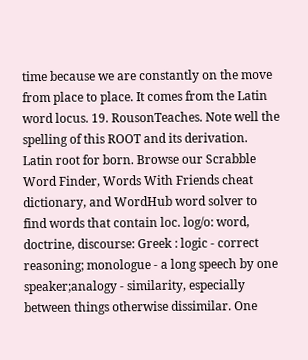time because we are constantly on the move from place to place. It comes from the Latin word locus. 19. RousonTeaches. Note well the spelling of this ROOT and its derivation. Latin root for born. Browse our Scrabble Word Finder, Words With Friends cheat dictionary, and WordHub word solver to find words that contain loc. log/o: word, doctrine, discourse: Greek : logic - correct reasoning; monologue - a long speech by one speaker;analogy - similarity, especially between things otherwise dissimilar. One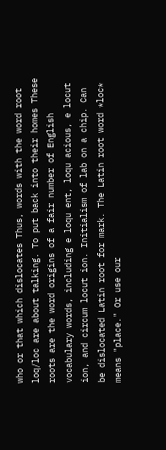who or that which dislocates Thus, words with the word root loq/loc are about talking. To put back into their homes These roots are the word origins of a fair number of English vocabulary words, including e loqu ent, loqu acious, e locut ion, and circum locut ion. Initialism of lab on a chip. Can be dislocated Latin root for mark. The Latin root word *loc* means "place." Or use our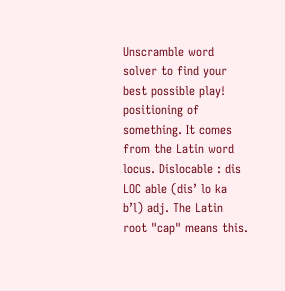Unscramble word solver to find your best possible play! positioning of something. It comes from the Latin word locus. Dislocable : dis LOC able (dis’ lo ka b’l) adj. The Latin root "cap" means this.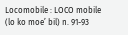Locomobile : LOCO mobile (lo ko moe’ bil) n. 91-93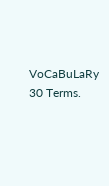VoCaBuLaRy 30 Terms.